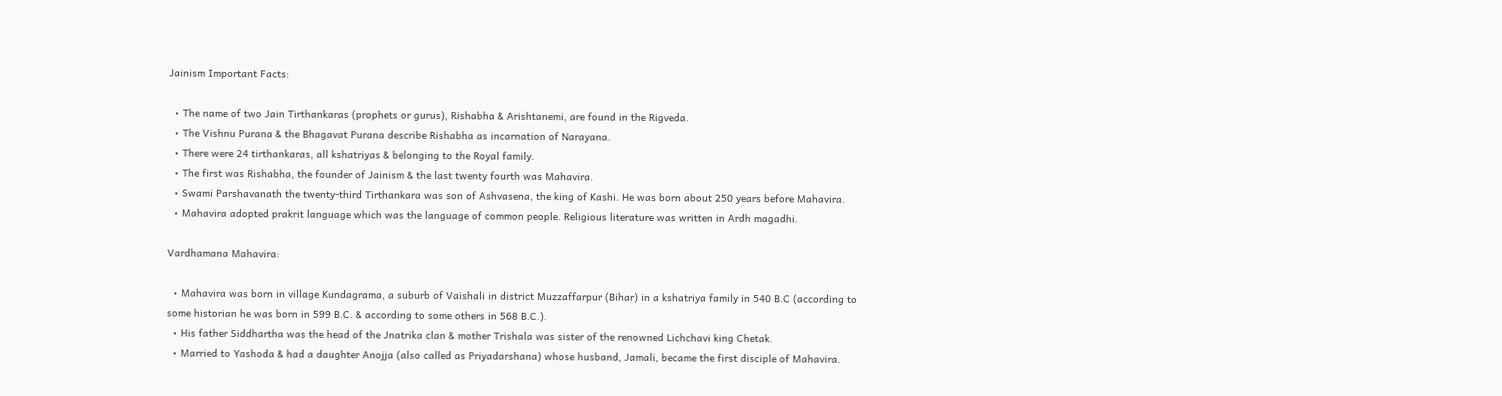Jainism Important Facts:

  • The name of two Jain Tirthankaras (prophets or gurus), Rishabha & Arishtanemi, are found in the Rigveda.
  • The Vishnu Purana & the Bhagavat Purana describe Rishabha as incarnation of Narayana.
  • There were 24 tirthankaras, all kshatriyas & belonging to the Royal family.
  • The first was Rishabha, the founder of Jainism & the last twenty fourth was Mahavira.
  • Swami Parshavanath the twenty-third Tirthankara was son of Ashvasena, the king of Kashi. He was born about 250 years before Mahavira.
  • Mahavira adopted prakrit language which was the language of common people. Religious literature was written in Ardh magadhi.

Vardhamana Mahavira:

  • Mahavira was born in village Kundagrama, a suburb of Vaishali in district Muzzaffarpur (Bihar) in a kshatriya family in 540 B.C (according to some historian he was born in 599 B.C. & according to some others in 568 B.C.).
  • His father Siddhartha was the head of the Jnatrika clan & mother Trishala was sister of the renowned Lichchavi king Chetak.
  • Married to Yashoda & had a daughter Anojja (also called as Priyadarshana) whose husband, Jamali, became the first disciple of Mahavira.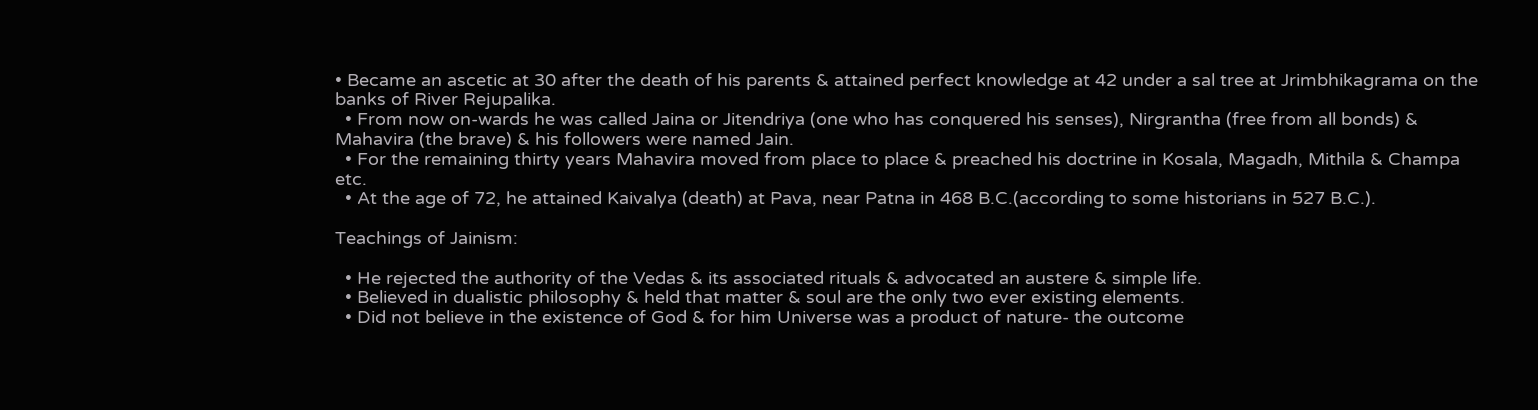• Became an ascetic at 30 after the death of his parents & attained perfect knowledge at 42 under a sal tree at Jrimbhikagrama on the banks of River Rejupalika.
  • From now on-wards he was called Jaina or Jitendriya (one who has conquered his senses), Nirgrantha (free from all bonds) & Mahavira (the brave) & his followers were named Jain.
  • For the remaining thirty years Mahavira moved from place to place & preached his doctrine in Kosala, Magadh, Mithila & Champa etc.
  • At the age of 72, he attained Kaivalya (death) at Pava, near Patna in 468 B.C.(according to some historians in 527 B.C.).

Teachings of Jainism:

  • He rejected the authority of the Vedas & its associated rituals & advocated an austere & simple life.
  • Believed in dualistic philosophy & held that matter & soul are the only two ever existing elements.
  • Did not believe in the existence of God & for him Universe was a product of nature- the outcome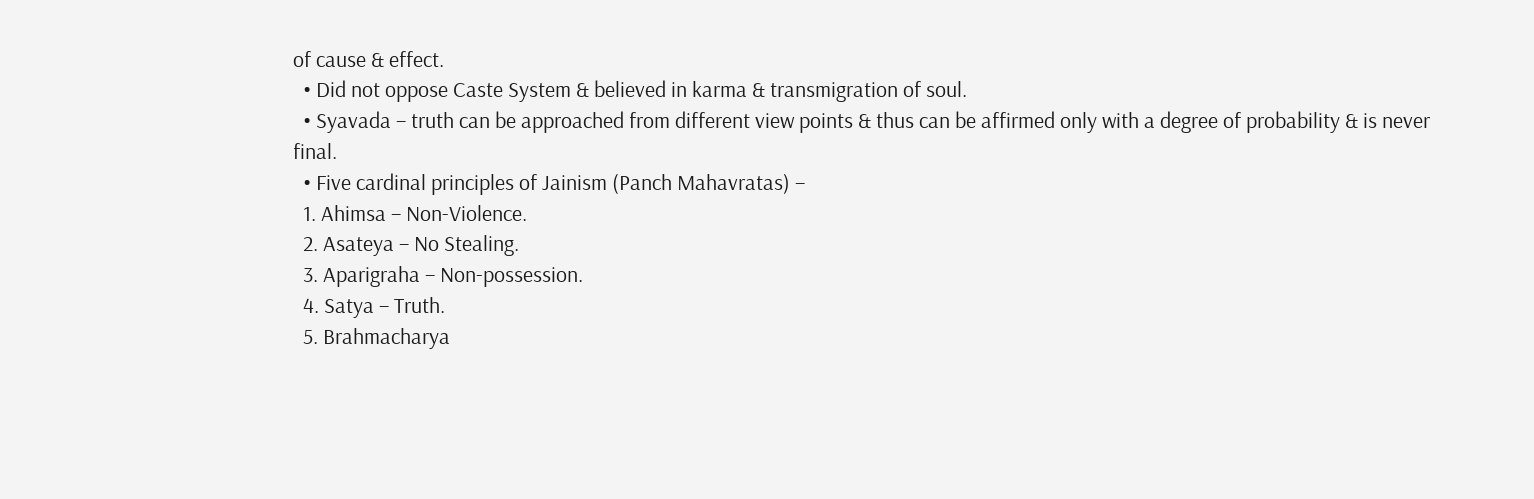of cause & effect.
  • Did not oppose Caste System & believed in karma & transmigration of soul.
  • Syavada – truth can be approached from different view points & thus can be affirmed only with a degree of probability & is never final.
  • Five cardinal principles of Jainism (Panch Mahavratas) –
  1. Ahimsa – Non-Violence.
  2. Asateya – No Stealing.
  3. Aparigraha – Non-possession.
  4. Satya – Truth.
  5. Brahmacharya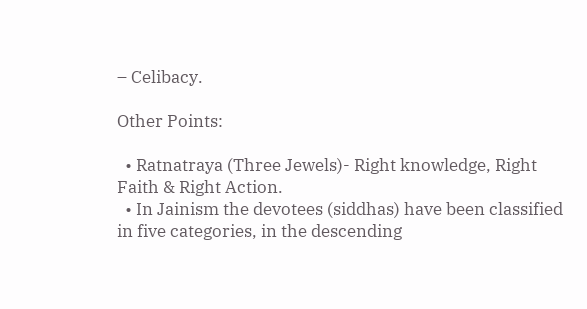– Celibacy.

Other Points:

  • Ratnatraya (Three Jewels)- Right knowledge, Right Faith & Right Action.
  • In Jainism the devotees (siddhas) have been classified in five categories, in the descending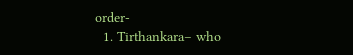order-
  1. Tirthankara– who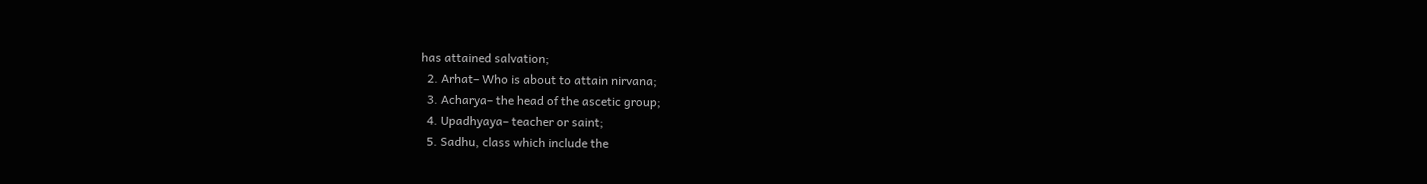has attained salvation;
  2. Arhat– Who is about to attain nirvana;
  3. Acharya– the head of the ascetic group;
  4. Upadhyaya– teacher or saint;
  5. Sadhu, class which include the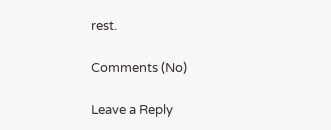rest.

Comments (No)

Leave a Reply